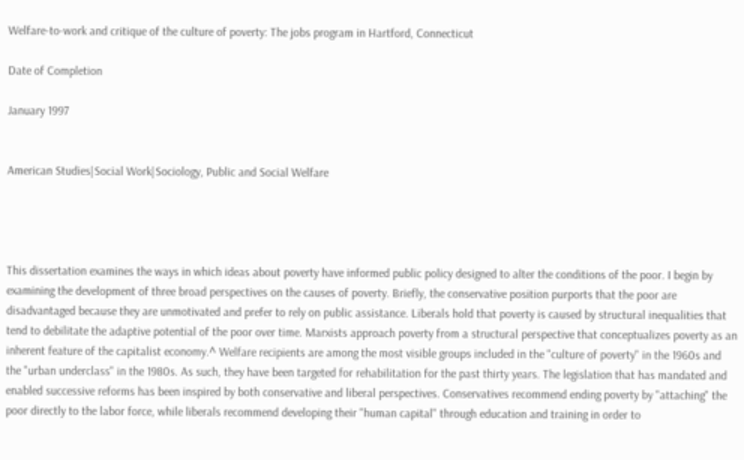Welfare-to-work and critique of the culture of poverty: The jobs program in Hartford, Connecticut

Date of Completion

January 1997


American Studies|Social Work|Sociology, Public and Social Welfare




This dissertation examines the ways in which ideas about poverty have informed public policy designed to alter the conditions of the poor. I begin by examining the development of three broad perspectives on the causes of poverty. Briefly, the conservative position purports that the poor are disadvantaged because they are unmotivated and prefer to rely on public assistance. Liberals hold that poverty is caused by structural inequalities that tend to debilitate the adaptive potential of the poor over time. Marxists approach poverty from a structural perspective that conceptualizes poverty as an inherent feature of the capitalist economy.^ Welfare recipients are among the most visible groups included in the "culture of poverty" in the 1960s and the "urban underclass" in the 1980s. As such, they have been targeted for rehabilitation for the past thirty years. The legislation that has mandated and enabled successive reforms has been inspired by both conservative and liberal perspectives. Conservatives recommend ending poverty by "attaching" the poor directly to the labor force, while liberals recommend developing their "human capital" through education and training in order to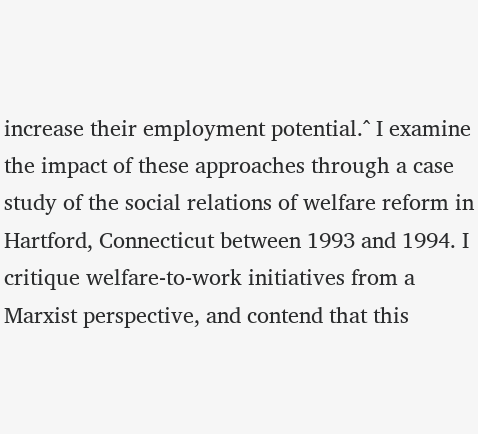increase their employment potential.^ I examine the impact of these approaches through a case study of the social relations of welfare reform in Hartford, Connecticut between 1993 and 1994. I critique welfare-to-work initiatives from a Marxist perspective, and contend that this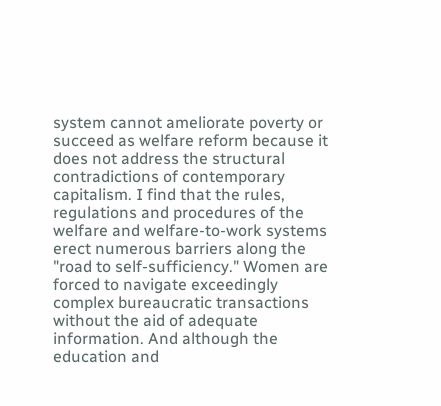system cannot ameliorate poverty or succeed as welfare reform because it does not address the structural contradictions of contemporary capitalism. I find that the rules, regulations and procedures of the welfare and welfare-to-work systems erect numerous barriers along the "road to self-sufficiency." Women are forced to navigate exceedingly complex bureaucratic transactions without the aid of adequate information. And although the education and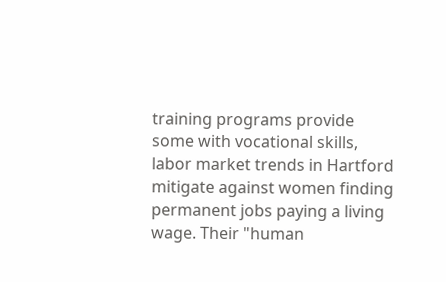training programs provide some with vocational skills, labor market trends in Hartford mitigate against women finding permanent jobs paying a living wage. Their "human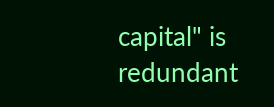capital" is redundant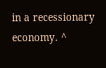in a recessionary economy. ^